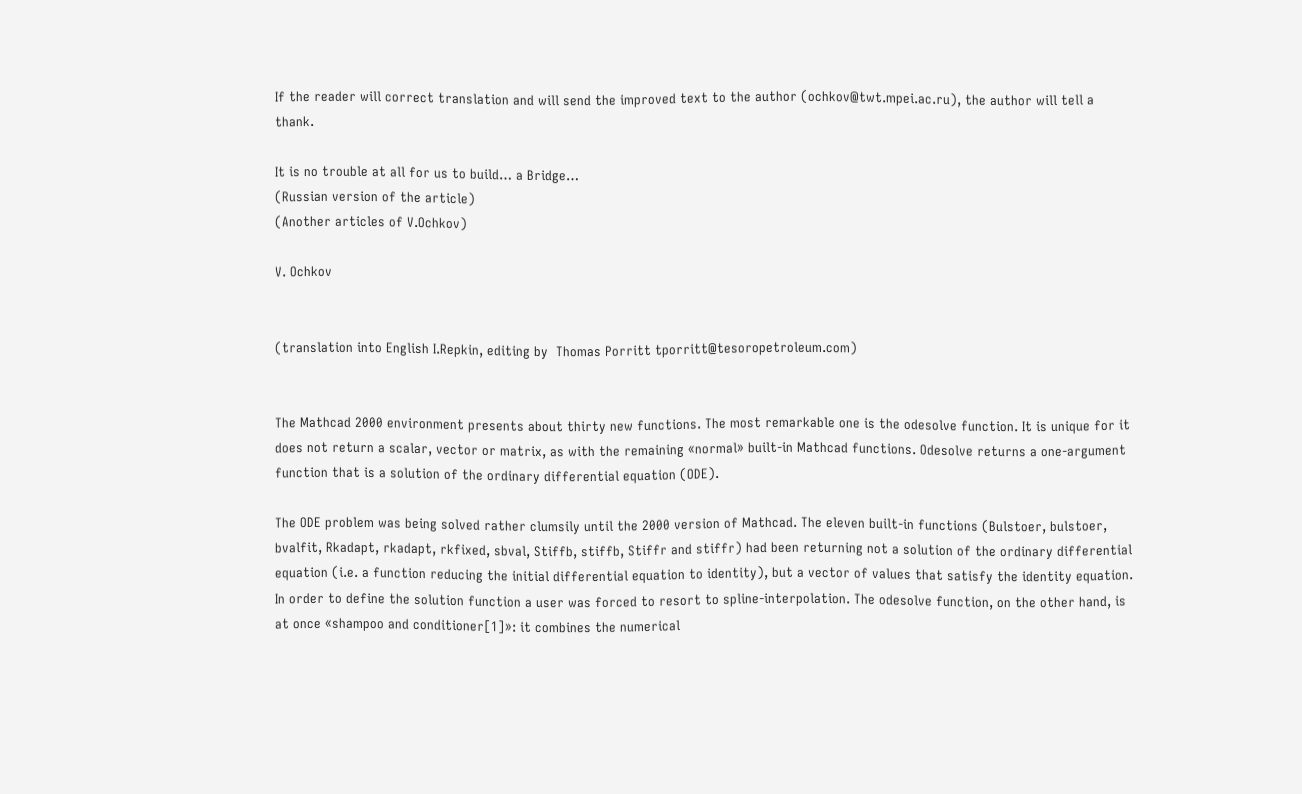If the reader will correct translation and will send the improved text to the author (ochkov@twt.mpei.ac.ru), the author will tell a thank.

It is no trouble at all for us to build… a Bridge…
(Russian version of the article)
(Another articles of V.Ochkov)

V. Ochkov


(translation into English I.Repkin, editing by  Thomas Porritt tporritt@tesoropetroleum.com)


The Mathcad 2000 environment presents about thirty new functions. The most remarkable one is the odesolve function. It is unique for it does not return a scalar, vector or matrix, as with the remaining «normal» built-in Mathcad functions. Odesolve returns a one-argument function that is a solution of the ordinary differential equation (ODE).

The ODE problem was being solved rather clumsily until the 2000 version of Mathcad. The eleven built-in functions (Bulstoer, bulstoer, bvalfit, Rkadapt, rkadapt, rkfixed, sbval, Stiffb, stiffb, Stiffr and stiffr) had been returning not a solution of the ordinary differential equation (i.e. a function reducing the initial differential equation to identity), but a vector of values that satisfy the identity equation. In order to define the solution function a user was forced to resort to spline-interpolation. The odesolve function, on the other hand, is at once «shampoo and conditioner[1]»: it combines the numerical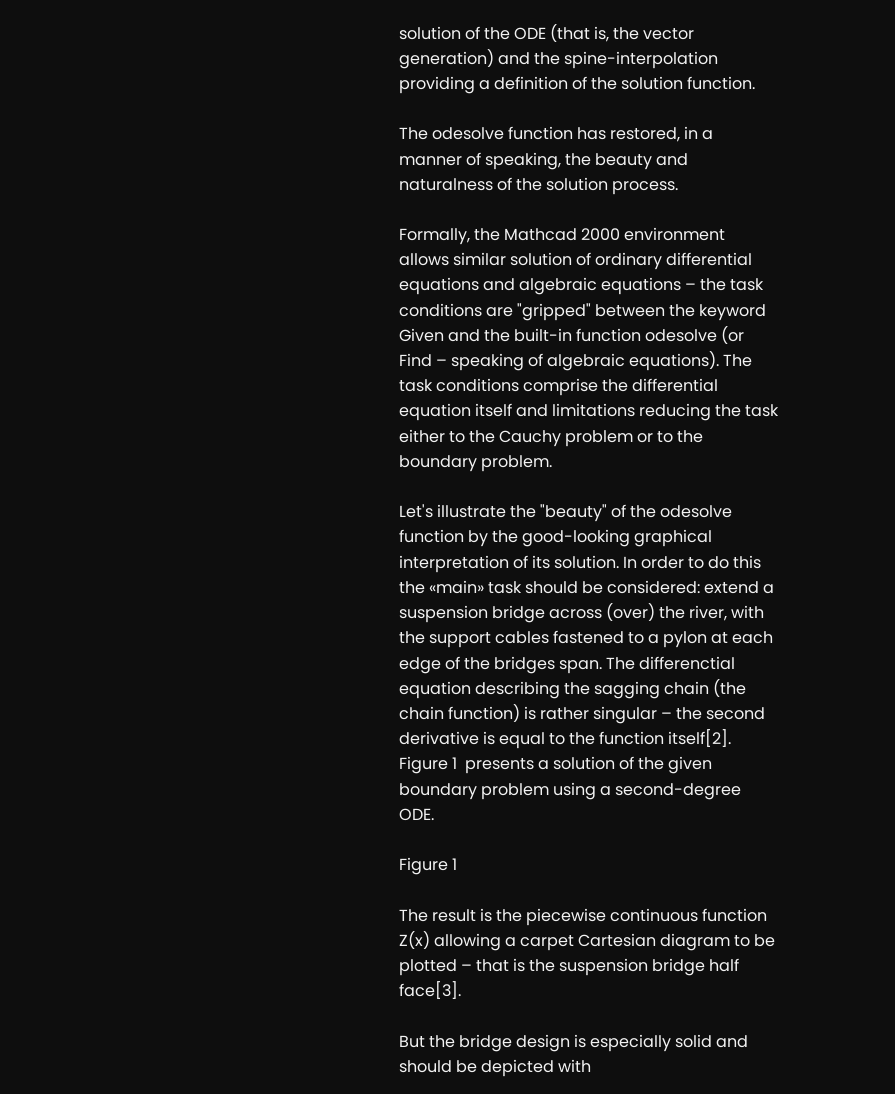solution of the ODE (that is, the vector generation) and the spine-interpolation providing a definition of the solution function.

The odesolve function has restored, in a manner of speaking, the beauty and naturalness of the solution process.

Formally, the Mathcad 2000 environment allows similar solution of ordinary differential equations and algebraic equations – the task conditions are "gripped" between the keyword Given and the built-in function odesolve (or Find – speaking of algebraic equations). The task conditions comprise the differential equation itself and limitations reducing the task either to the Cauchy problem or to the boundary problem.

Let's illustrate the "beauty" of the odesolve function by the good-looking graphical interpretation of its solution. In order to do this the «main» task should be considered: extend a suspension bridge across (over) the river, with the support cables fastened to a pylon at each edge of the bridges span. The differenctial equation describing the sagging chain (the chain function) is rather singular – the second derivative is equal to the function itself[2]. Figure 1  presents a solution of the given boundary problem using a second-degree ODE.

Figure 1

The result is the piecewise continuous function Z(x) allowing a carpet Cartesian diagram to be plotted – that is the suspension bridge half face[3].

But the bridge design is especially solid and should be depicted with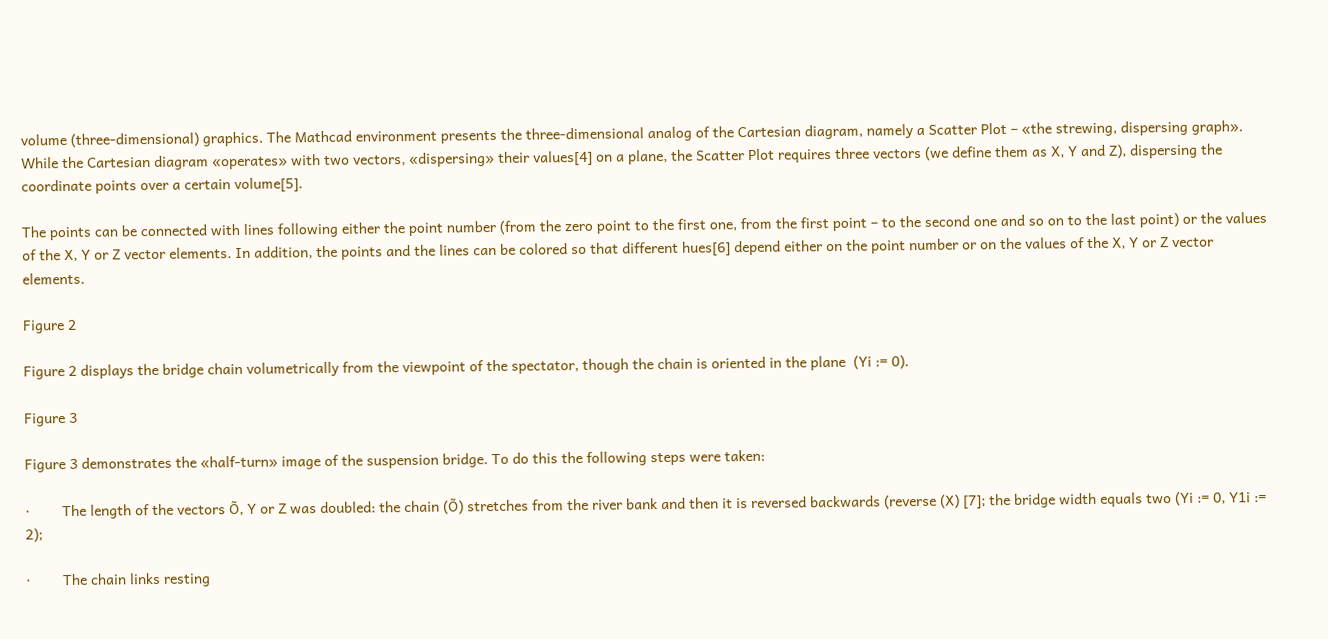volume (three-dimensional) graphics. The Mathcad environment presents the three-dimensional analog of the Cartesian diagram, namely a Scatter Plot – «the strewing, dispersing graph». While the Cartesian diagram «operates» with two vectors, «dispersing» their values[4] on a plane, the Scatter Plot requires three vectors (we define them as X, Y and Z), dispersing the coordinate points over a certain volume[5].

The points can be connected with lines following either the point number (from the zero point to the first one, from the first point – to the second one and so on to the last point) or the values of the X, Y or Z vector elements. In addition, the points and the lines can be colored so that different hues[6] depend either on the point number or on the values of the X, Y or Z vector elements.

Figure 2

Figure 2 displays the bridge chain volumetrically from the viewpoint of the spectator, though the chain is oriented in the plane  (Yi := 0).

Figure 3

Figure 3 demonstrates the «half-turn» image of the suspension bridge. To do this the following steps were taken:

·        The length of the vectors Õ, Y or Z was doubled: the chain (Õ) stretches from the river bank and then it is reversed backwards (reverse (X) [7]; the bridge width equals two (Yi := 0, Y1i := 2);

·        The chain links resting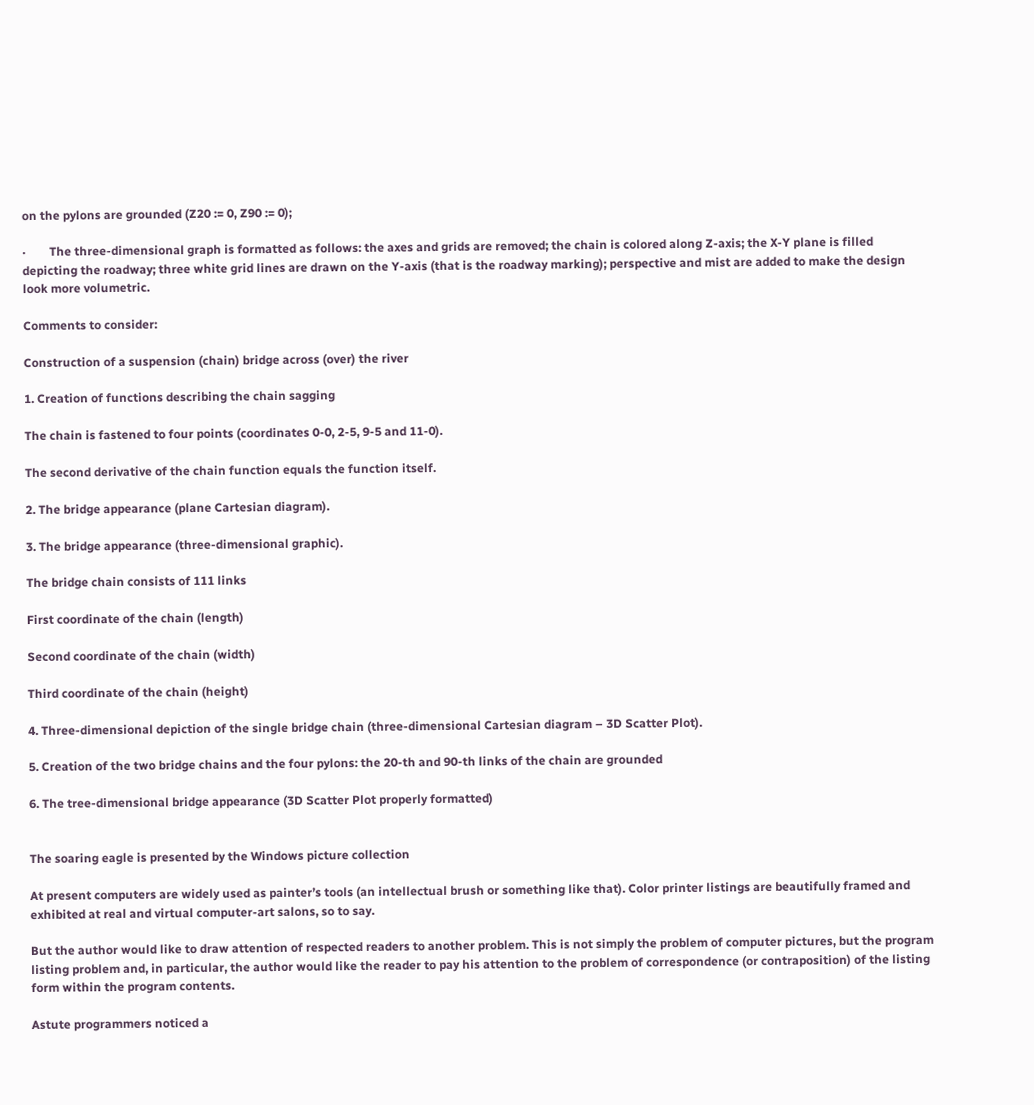on the pylons are grounded (Z20 := 0, Z90 := 0);

·        The three-dimensional graph is formatted as follows: the axes and grids are removed; the chain is colored along Z-axis; the X-Y plane is filled depicting the roadway; three white grid lines are drawn on the Y-axis (that is the roadway marking); perspective and mist are added to make the design look more volumetric.

Comments to consider:

Construction of a suspension (chain) bridge across (over) the river

1. Creation of functions describing the chain sagging

The chain is fastened to four points (coordinates 0-0, 2-5, 9-5 and 11-0).

The second derivative of the chain function equals the function itself.

2. The bridge appearance (plane Cartesian diagram).

3. The bridge appearance (three-dimensional graphic).

The bridge chain consists of 111 links

First coordinate of the chain (length)

Second coordinate of the chain (width)

Third coordinate of the chain (height)

4. Three-dimensional depiction of the single bridge chain (three-dimensional Cartesian diagram – 3D Scatter Plot).

5. Creation of the two bridge chains and the four pylons: the 20-th and 90-th links of the chain are grounded

6. The tree-dimensional bridge appearance (3D Scatter Plot properly formatted)


The soaring eagle is presented by the Windows picture collection

At present computers are widely used as painter’s tools (an intellectual brush or something like that). Color printer listings are beautifully framed and exhibited at real and virtual computer-art salons, so to say.

But the author would like to draw attention of respected readers to another problem. This is not simply the problem of computer pictures, but the program listing problem and, in particular, the author would like the reader to pay his attention to the problem of correspondence (or contraposition) of the listing form within the program contents.

Astute programmers noticed a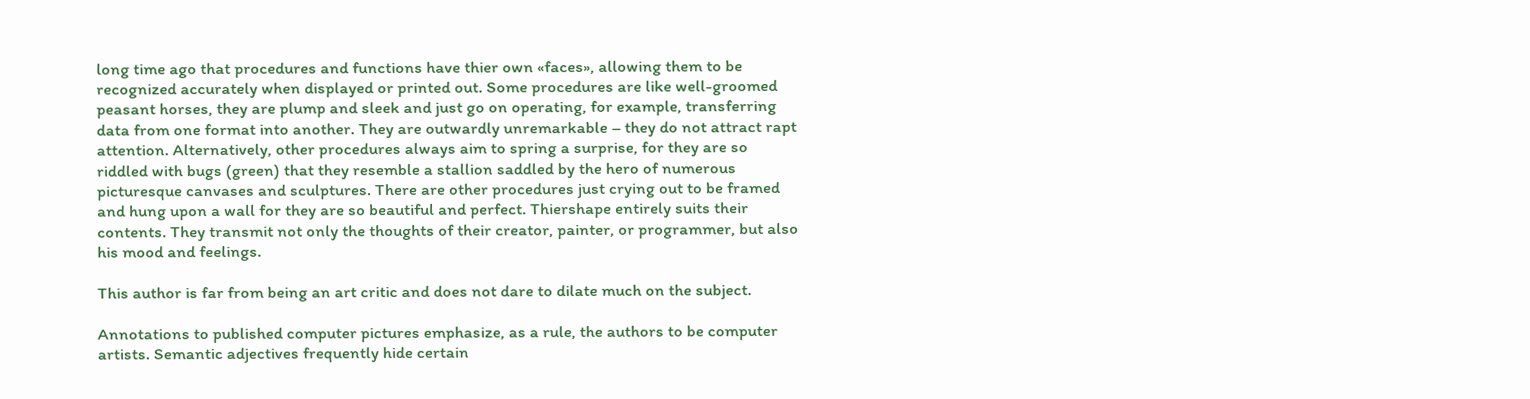long time ago that procedures and functions have thier own «faces», allowing them to be recognized accurately when displayed or printed out. Some procedures are like well-groomed peasant horses, they are plump and sleek and just go on operating, for example, transferring data from one format into another. They are outwardly unremarkable – they do not attract rapt attention. Alternatively, other procedures always aim to spring a surprise, for they are so riddled with bugs (green) that they resemble a stallion saddled by the hero of numerous picturesque canvases and sculptures. There are other procedures just crying out to be framed and hung upon a wall for they are so beautiful and perfect. Thiershape entirely suits their contents. They transmit not only the thoughts of their creator, painter, or programmer, but also his mood and feelings.

This author is far from being an art critic and does not dare to dilate much on the subject.

Annotations to published computer pictures emphasize, as a rule, the authors to be computer artists. Semantic adjectives frequently hide certain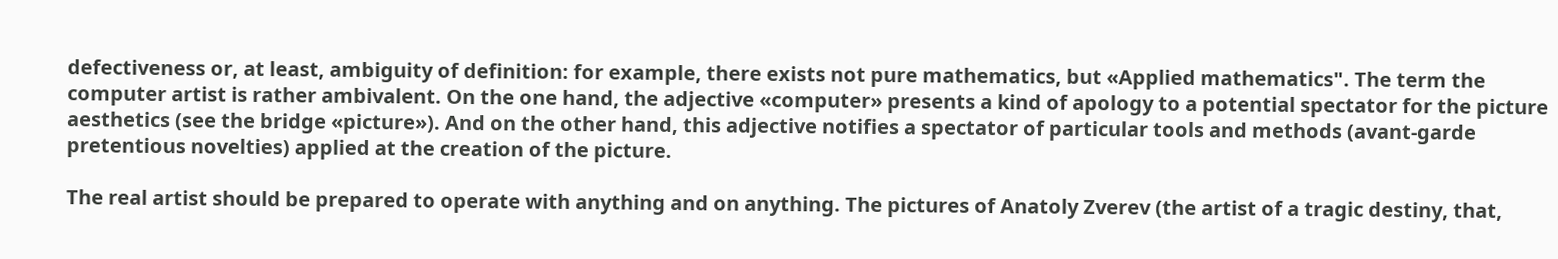defectiveness or, at least, ambiguity of definition: for example, there exists not pure mathematics, but «Applied mathematics". The term the computer artist is rather ambivalent. On the one hand, the adjective «computer» presents a kind of apology to a potential spectator for the picture aesthetics (see the bridge «picture»). And on the other hand, this adjective notifies a spectator of particular tools and methods (avant-garde pretentious novelties) applied at the creation of the picture.

The real artist should be prepared to operate with anything and on anything. The pictures of Anatoly Zverev (the artist of a tragic destiny, that,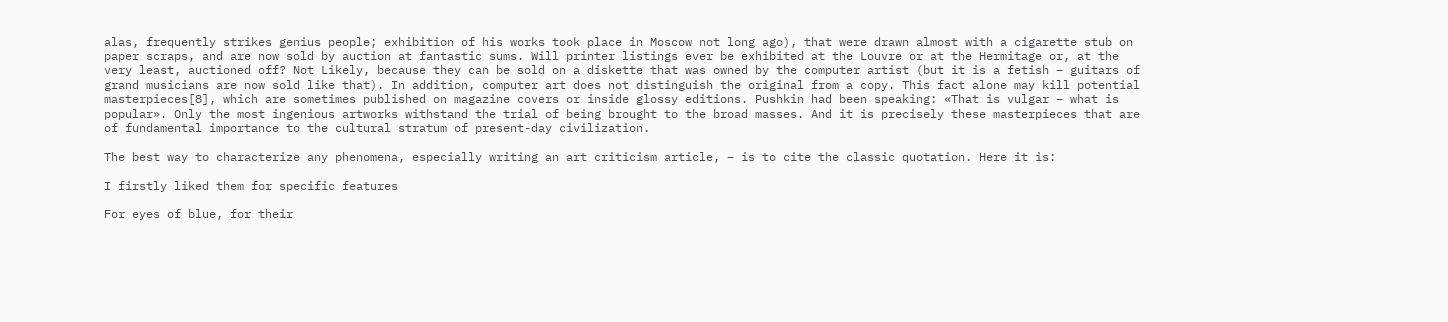alas, frequently strikes genius people; exhibition of his works took place in Moscow not long ago), that were drawn almost with a cigarette stub on paper scraps, and are now sold by auction at fantastic sums. Will printer listings ever be exhibited at the Louvre or at the Hermitage or, at the very least, auctioned off? Not Likely, because they can be sold on a diskette that was owned by the computer artist (but it is a fetish – guitars of grand musicians are now sold like that). In addition, computer art does not distinguish the original from a copy. This fact alone may kill potential masterpieces[8], which are sometimes published on magazine covers or inside glossy editions. Pushkin had been speaking: «That is vulgar – what is popular». Only the most ingenious artworks withstand the trial of being brought to the broad masses. And it is precisely these masterpieces that are of fundamental importance to the cultural stratum of present-day civilization.

The best way to characterize any phenomena, especially writing an art criticism article, – is to cite the classic quotation. Here it is:

I firstly liked them for specific features

For eyes of blue, for their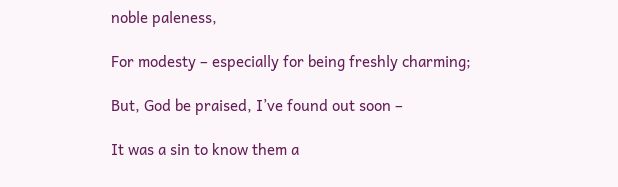noble paleness,

For modesty – especially for being freshly charming;

But, God be praised, I’ve found out soon –

It was a sin to know them a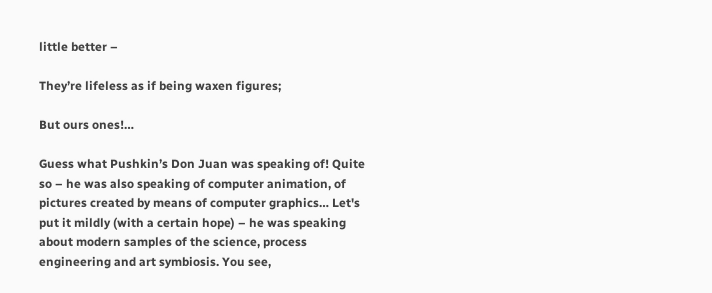little better –

They’re lifeless as if being waxen figures;

But ours ones!…

Guess what Pushkin’s Don Juan was speaking of! Quite so – he was also speaking of computer animation, of pictures created by means of computer graphics… Let's put it mildly (with a certain hope) – he was speaking about modern samples of the science, process engineering and art symbiosis. You see,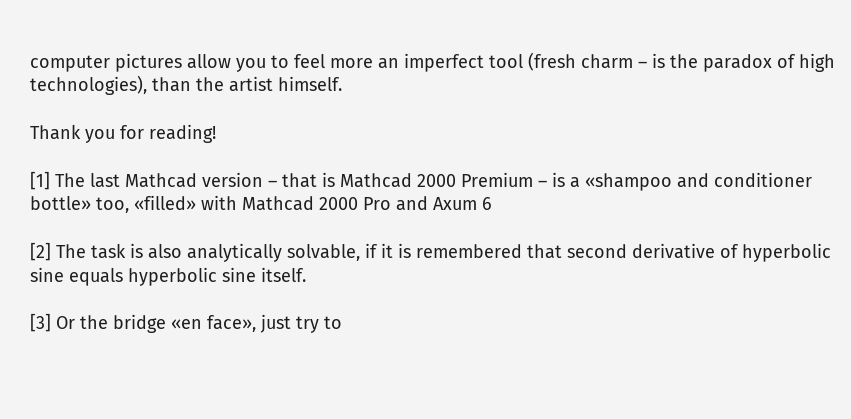computer pictures allow you to feel more an imperfect tool (fresh charm – is the paradox of high technologies), than the artist himself.

Thank you for reading!

[1] The last Mathcad version – that is Mathcad 2000 Premium – is a «shampoo and conditioner bottle» too, «filled» with Mathcad 2000 Pro and Axum 6

[2] The task is also analytically solvable, if it is remembered that second derivative of hyperbolic sine equals hyperbolic sine itself.

[3] Or the bridge «en face», just try to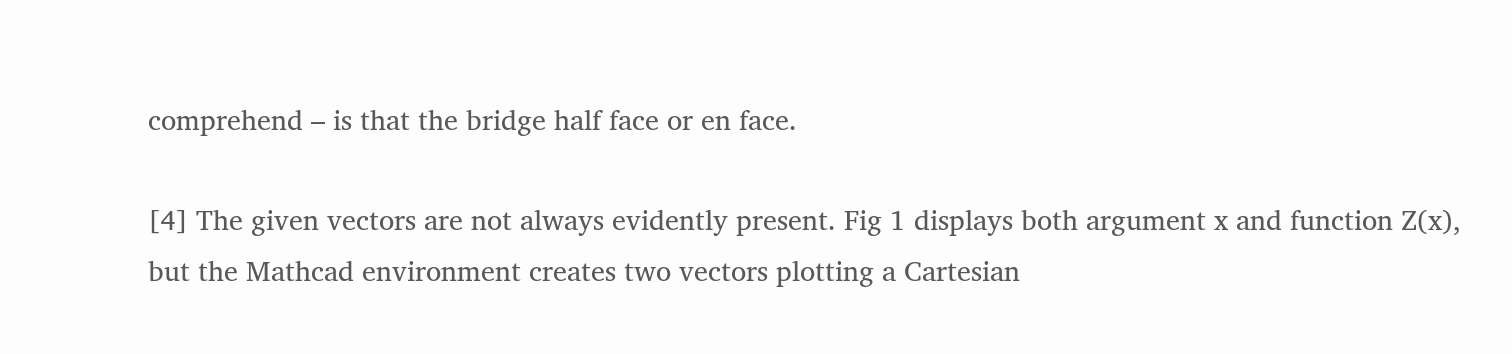comprehend – is that the bridge half face or en face.

[4] The given vectors are not always evidently present. Fig 1 displays both argument x and function Z(x), but the Mathcad environment creates two vectors plotting a Cartesian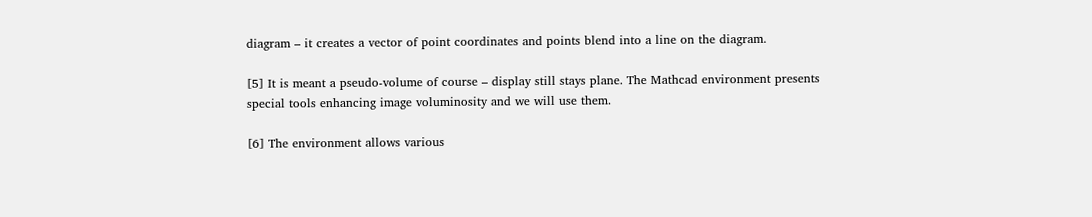diagram – it creates a vector of point coordinates and points blend into a line on the diagram.

[5] It is meant a pseudo-volume of course – display still stays plane. The Mathcad environment presents special tools enhancing image voluminosity and we will use them.

[6] The environment allows various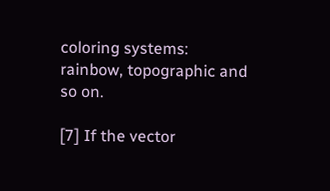coloring systems: rainbow, topographic and so on.

[7] If the vector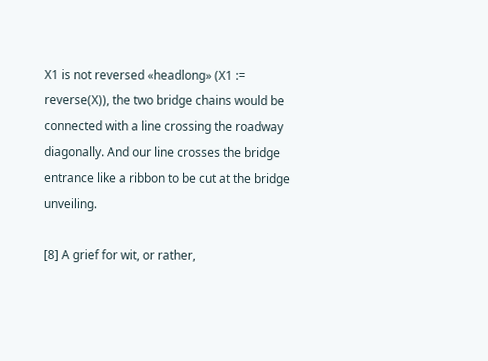X1 is not reversed «headlong» (X1 := reverse(X)), the two bridge chains would be connected with a line crossing the roadway diagonally. And our line crosses the bridge entrance like a ribbon to be cut at the bridge unveiling.

[8] A grief for wit, or rather,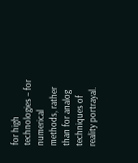for high technologies – for numerical methods, rather than for analog techniques of reality portrayal.